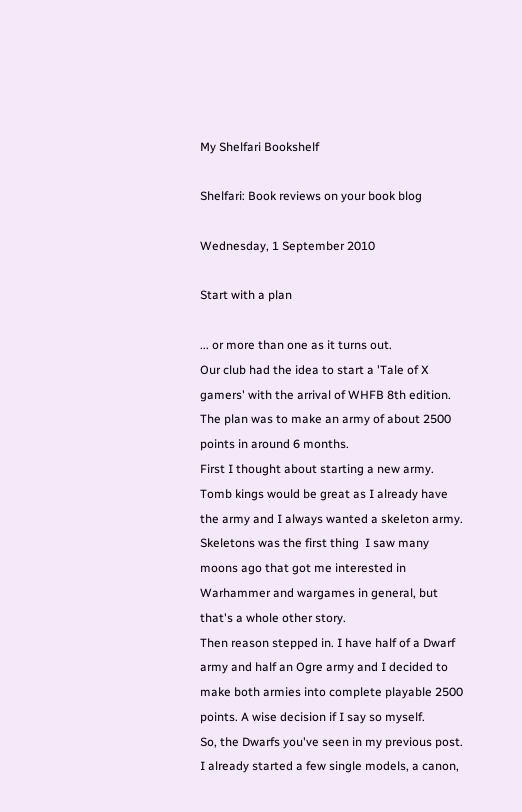My Shelfari Bookshelf

Shelfari: Book reviews on your book blog

Wednesday, 1 September 2010

Start with a plan

... or more than one as it turns out.
Our club had the idea to start a 'Tale of X gamers' with the arrival of WHFB 8th edition. The plan was to make an army of about 2500 points in around 6 months.
First I thought about starting a new army. Tomb kings would be great as I already have the army and I always wanted a skeleton army. Skeletons was the first thing  I saw many moons ago that got me interested in Warhammer and wargames in general, but that's a whole other story.
Then reason stepped in. I have half of a Dwarf army and half an Ogre army and I decided to make both armies into complete playable 2500 points. A wise decision if I say so myself.
So, the Dwarfs you've seen in my previous post. I already started a few single models, a canon,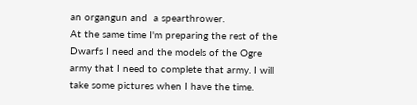an organgun and  a spearthrower.
At the same time I'm preparing the rest of the Dwarfs I need and the models of the Ogre army that I need to complete that army. I will take some pictures when I have the time.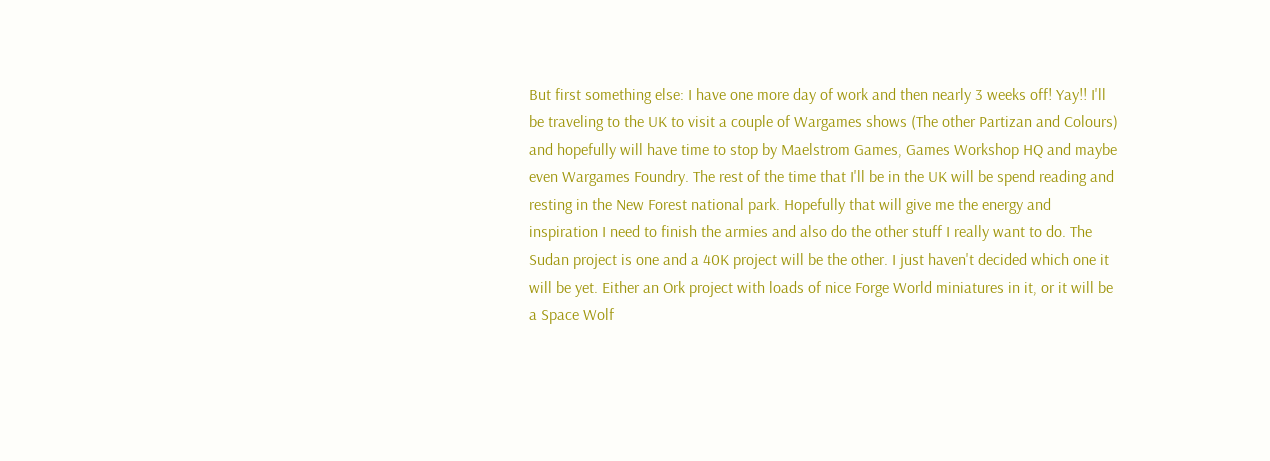But first something else: I have one more day of work and then nearly 3 weeks off! Yay!! I'll be traveling to the UK to visit a couple of Wargames shows (The other Partizan and Colours) and hopefully will have time to stop by Maelstrom Games, Games Workshop HQ and maybe even Wargames Foundry. The rest of the time that I'll be in the UK will be spend reading and resting in the New Forest national park. Hopefully that will give me the energy and inspiration I need to finish the armies and also do the other stuff I really want to do. The Sudan project is one and a 40K project will be the other. I just haven't decided which one it will be yet. Either an Ork project with loads of nice Forge World miniatures in it, or it will be a Space Wolf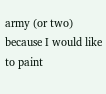army (or two) because I would like to paint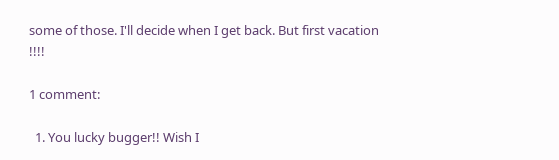some of those. I'll decide when I get back. But first vacation !!!!

1 comment:

  1. You lucky bugger!! Wish I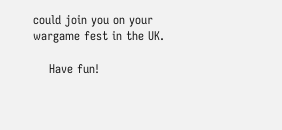could join you on your wargame fest in the UK.

    Have fun!